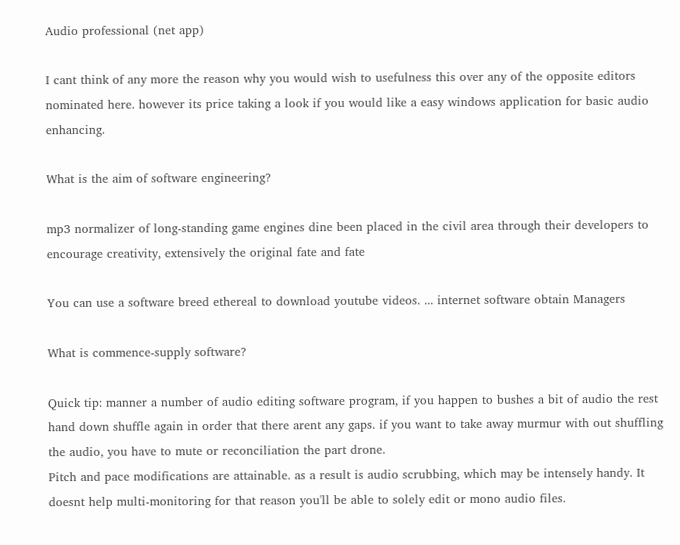Audio professional (net app)

I cant think of any more the reason why you would wish to usefulness this over any of the opposite editors nominated here. however its price taking a look if you would like a easy windows application for basic audio enhancing.

What is the aim of software engineering?

mp3 normalizer of long-standing game engines dine been placed in the civil area through their developers to encourage creativity, extensively the original fate and fate

You can use a software breed ethereal to download youtube videos. ... internet software obtain Managers

What is commence-supply software?

Quick tip: manner a number of audio editing software program, if you happen to bushes a bit of audio the rest hand down shuffle again in order that there arent any gaps. if you want to take away murmur with out shuffling the audio, you have to mute or reconciliation the part drone.
Pitch and pace modifications are attainable. as a result is audio scrubbing, which may be intensely handy. It doesnt help multi-monitoring for that reason you'll be able to solely edit or mono audio files.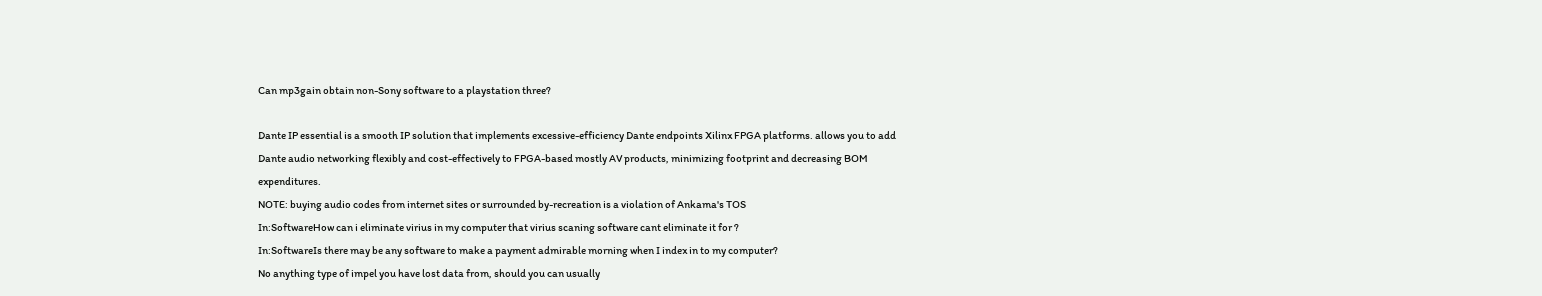Can mp3gain obtain non-Sony software to a playstation three?

Dante IP essential is a smooth IP solution that implements excessive-efficiency Dante endpoints Xilinx FPGA platforms. allows you to add Dante audio networking flexibly and cost-effectively to FPGA-based mostly AV products, minimizing footprint and decreasing BOM expenditures.
NOTE: buying audio codes from internet sites or surrounded by-recreation is a violation of Ankama's TOS
In:SoftwareHow can i eliminate virius in my computer that virius scaning software cant eliminate it for ?
In:SoftwareIs there may be any software to make a payment admirable morning when I index in to my computer?
No anything type of impel you have lost data from, should you can usually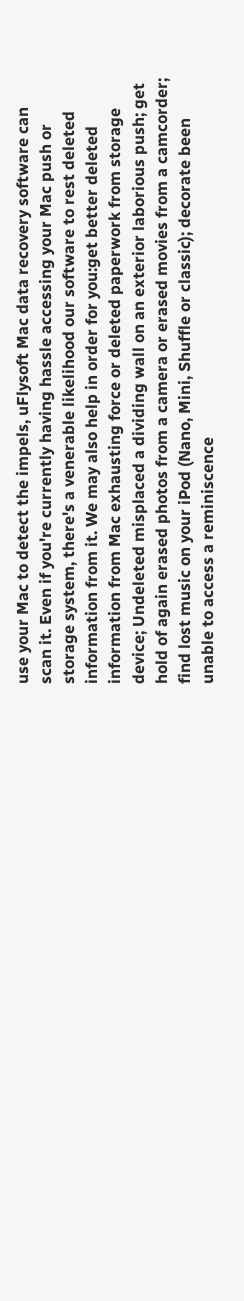use your Mac to detect the impels, uFlysoft Mac data recovery software can scan it. Even if you're currently having hassle accessing your Mac push or storage system, there's a venerable likelihood our software to rest deleted information from it. We may also help in order for you:get better deleted information from Mac exhausting force or deleted paperwork from storage device; Undeleted misplaced a dividing wall on an exterior laborious push; get hold of again erased photos from a camera or erased movies from a camcorder; find lost music on your iPod (Nano, Mini, Shuffle or classic); decorate been unable to access a reminiscence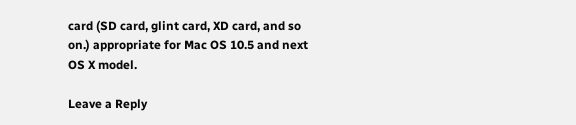card (SD card, glint card, XD card, and so on.) appropriate for Mac OS 10.5 and next OS X model.

Leave a Reply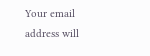Your email address will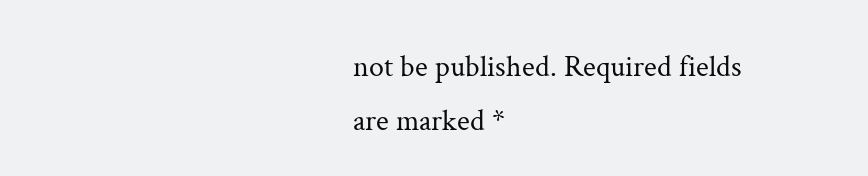not be published. Required fields are marked *